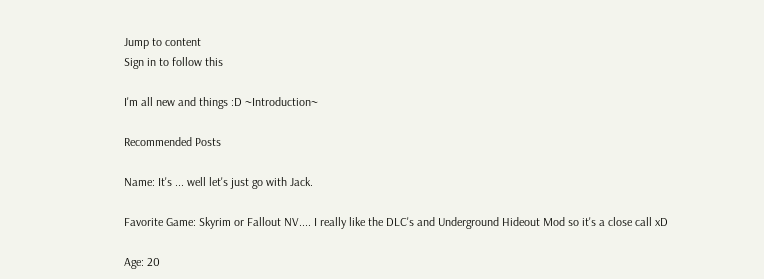Jump to content
Sign in to follow this

I'm all new and things :D ~Introduction~

Recommended Posts

Name: It's ... well let's just go with Jack.

Favorite Game: Skyrim or Fallout NV.... I really like the DLC's and Underground Hideout Mod so it's a close call xD

Age: 20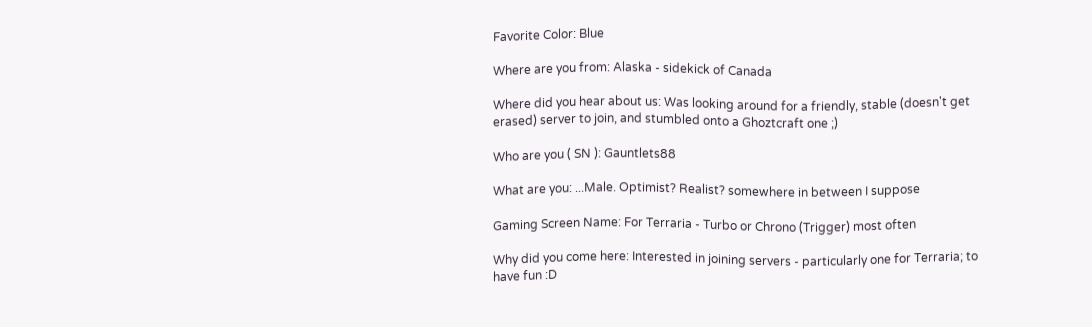Favorite Color: Blue

Where are you from: Alaska - sidekick of Canada

Where did you hear about us: Was looking around for a friendly, stable (doesn't get erased) server to join, and stumbled onto a Ghoztcraft one ;)

Who are you ( SN ): Gauntlets88

What are you: ...Male. Optimist? Realist? somewhere in between I suppose

Gaming Screen Name: For Terraria - Turbo or Chrono (Trigger) most often

Why did you come here: Interested in joining servers - particularly one for Terraria; to have fun :D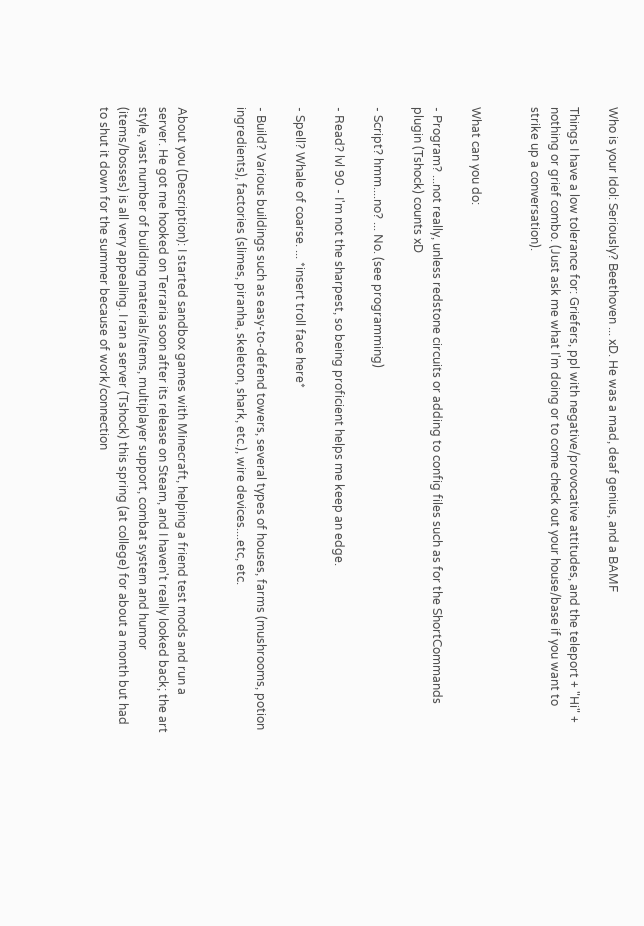Who is your Idol: Seriously? Beethoven ... xD. He was a mad, deaf genius, and a BAMF

Things I have a low tolerance for: Griefers, ppl with negative/provocative attitudes, and the teleport + "Hi" + nothing or grief combo. (Just ask me what I'm doing or to come check out your house/base if you want to strike up a conversation).


What can you do:

- Program? ...not really, unless redstone circuits or adding to config files such as for the ShortCommands plugin (Tshock) counts xD

- Script? hmm....no? ... No. (see programming)

- Read? lvl 90 - I'm not the sharpest, so being proficient helps me keep an edge.

- Spell? Whale of coarse. ... *insert troll face here*

- Build? Various buildings such as easy-to-defend towers, several types of houses, farms (mushrooms, potion ingredients), factories (slimes, piranha, skeleton, shark, etc.), wire devices....etc, etc.


About you (Description): I started sandbox games with Minecraft, helping a friend test mods and run a server. He got me hooked on Terraria soon after its release on Steam, and I haven't really looked back; the art style, vast number of building materials/items, multiplayer support, combat system and humor (items/bosses) is all very appealing. I ran a server (Tshock) this spring (at college) for about a month but had to shut it down for the summer because of work/connection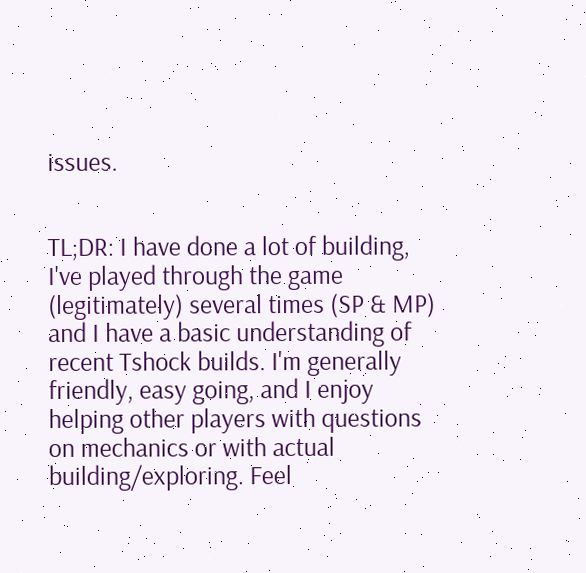issues.


TL;DR: I have done a lot of building, I've played through the game (legitimately) several times (SP & MP) and I have a basic understanding of recent Tshock builds. I'm generally friendly, easy going, and I enjoy helping other players with questions on mechanics or with actual building/exploring. Feel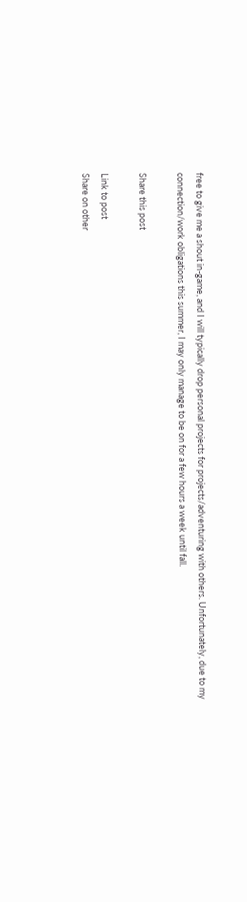free to give me a shout in-game, and I will typically drop personal projects for projects/adventuring with others. Unfortunately, due to my connection/work obligations this summer, I may only manage to be on for a few hours a week until fall.

Share this post

Link to post
Share on other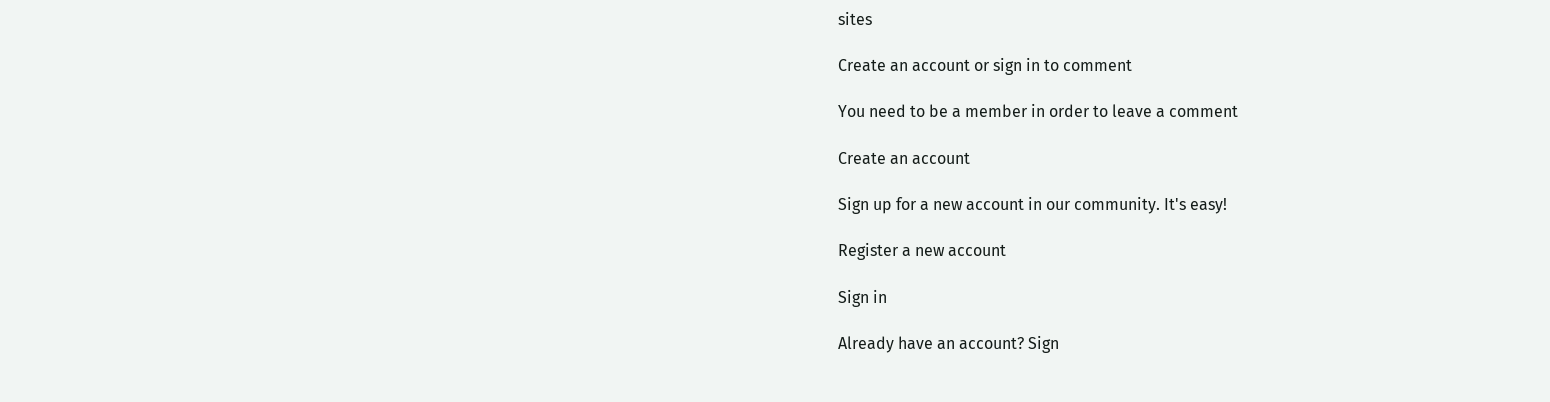sites

Create an account or sign in to comment

You need to be a member in order to leave a comment

Create an account

Sign up for a new account in our community. It's easy!

Register a new account

Sign in

Already have an account? Sign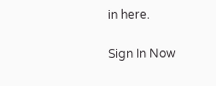in here.

Sign In Now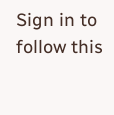Sign in to follow this